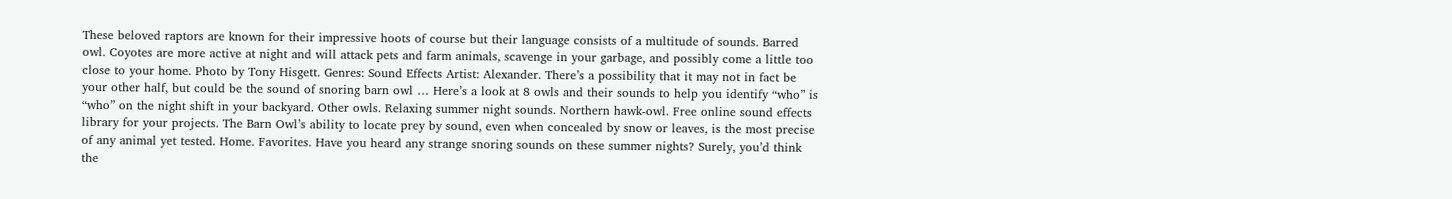These beloved raptors are known for their impressive hoots of course but their language consists of a multitude of sounds. Barred owl. Coyotes are more active at night and will attack pets and farm animals, scavenge in your garbage, and possibly come a little too close to your home. Photo by Tony Hisgett. Genres: Sound Effects Artist: Alexander. There’s a possibility that it may not in fact be your other half, but could be the sound of snoring barn owl … Here’s a look at 8 owls and their sounds to help you identify “who” is “who” on the night shift in your backyard. Other owls. Relaxing summer night sounds. Northern hawk-owl. Free online sound effects library for your projects. The Barn Owl’s ability to locate prey by sound, even when concealed by snow or leaves, is the most precise of any animal yet tested. Home. Favorites. Have you heard any strange snoring sounds on these summer nights? Surely, you’d think the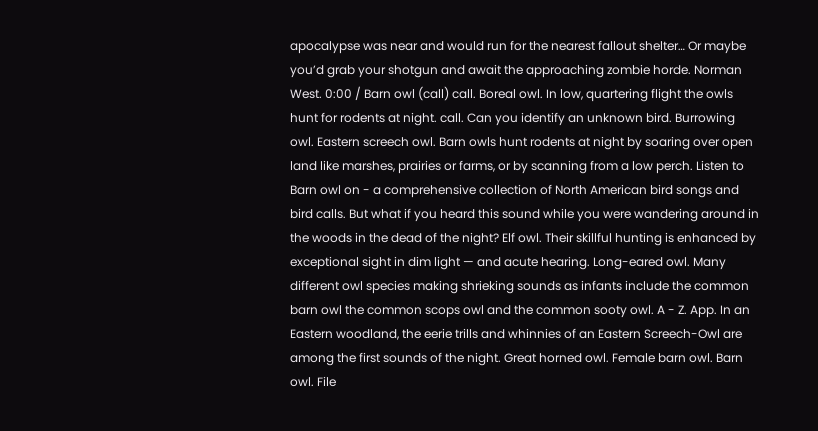apocalypse was near and would run for the nearest fallout shelter… Or maybe you’d grab your shotgun and await the approaching zombie horde. Norman West. 0:00 / Barn owl (call) call. Boreal owl. In low, quartering flight the owls hunt for rodents at night. call. Can you identify an unknown bird. Burrowing owl. Eastern screech owl. Barn owls hunt rodents at night by soaring over open land like marshes, prairies or farms, or by scanning from a low perch. Listen to Barn owl on - a comprehensive collection of North American bird songs and bird calls. But what if you heard this sound while you were wandering around in the woods in the dead of the night? Elf owl. Their skillful hunting is enhanced by exceptional sight in dim light — and acute hearing. Long-eared owl. Many different owl species making shrieking sounds as infants include the common barn owl the common scops owl and the common sooty owl. A - Z. App. In an Eastern woodland, the eerie trills and whinnies of an Eastern Screech-Owl are among the first sounds of the night. Great horned owl. Female barn owl. Barn owl. File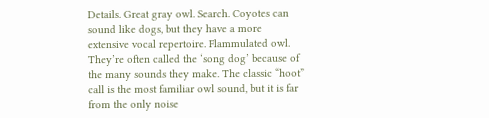Details. Great gray owl. Search. Coyotes can sound like dogs, but they have a more extensive vocal repertoire. Flammulated owl. They’re often called the ‘song dog’ because of the many sounds they make. The classic “hoot” call is the most familiar owl sound, but it is far from the only noise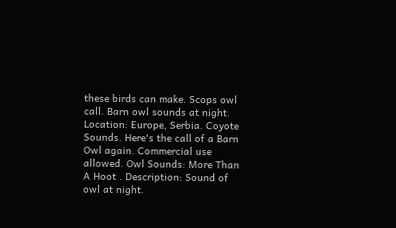these birds can make. Scops owl call. Barn owl sounds at night. Location: Europe, Serbia. Coyote Sounds. Here's the call of a Barn Owl again. Commercial use allowed. Owl Sounds: More Than A Hoot . Description: Sound of owl at night.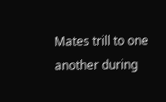Mates trill to one another during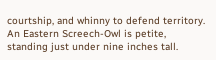courtship, and whinny to defend territory. An Eastern Screech-Owl is petite, standing just under nine inches tall.